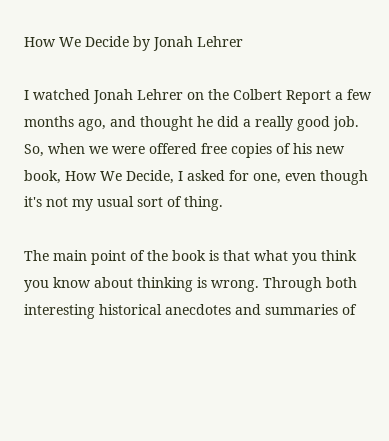How We Decide by Jonah Lehrer

I watched Jonah Lehrer on the Colbert Report a few months ago, and thought he did a really good job. So, when we were offered free copies of his new book, How We Decide, I asked for one, even though it's not my usual sort of thing.

The main point of the book is that what you think you know about thinking is wrong. Through both interesting historical anecdotes and summaries of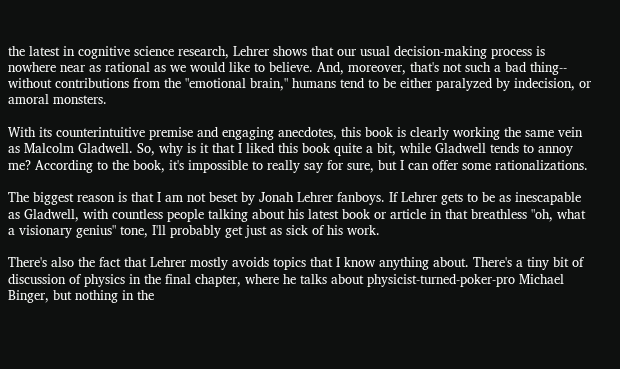the latest in cognitive science research, Lehrer shows that our usual decision-making process is nowhere near as rational as we would like to believe. And, moreover, that's not such a bad thing-- without contributions from the "emotional brain," humans tend to be either paralyzed by indecision, or amoral monsters.

With its counterintuitive premise and engaging anecdotes, this book is clearly working the same vein as Malcolm Gladwell. So, why is it that I liked this book quite a bit, while Gladwell tends to annoy me? According to the book, it's impossible to really say for sure, but I can offer some rationalizations.

The biggest reason is that I am not beset by Jonah Lehrer fanboys. If Lehrer gets to be as inescapable as Gladwell, with countless people talking about his latest book or article in that breathless "oh, what a visionary genius" tone, I'll probably get just as sick of his work.

There's also the fact that Lehrer mostly avoids topics that I know anything about. There's a tiny bit of discussion of physics in the final chapter, where he talks about physicist-turned-poker-pro Michael Binger, but nothing in the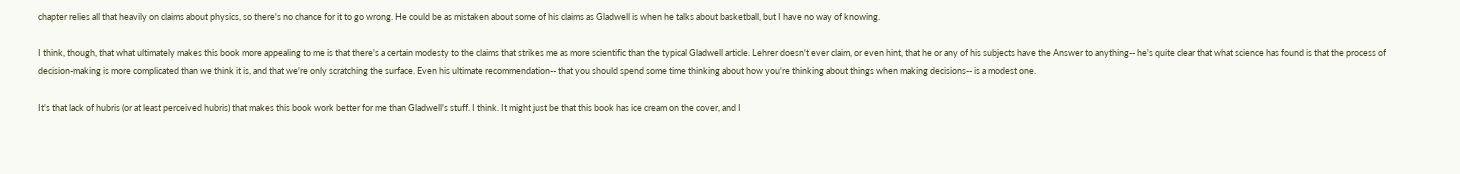chapter relies all that heavily on claims about physics, so there's no chance for it to go wrong. He could be as mistaken about some of his claims as Gladwell is when he talks about basketball, but I have no way of knowing.

I think, though, that what ultimately makes this book more appealing to me is that there's a certain modesty to the claims that strikes me as more scientific than the typical Gladwell article. Lehrer doesn't ever claim, or even hint, that he or any of his subjects have the Answer to anything-- he's quite clear that what science has found is that the process of decision-making is more complicated than we think it is, and that we're only scratching the surface. Even his ultimate recommendation-- that you should spend some time thinking about how you're thinking about things when making decisions-- is a modest one.

It's that lack of hubris (or at least perceived hubris) that makes this book work better for me than Gladwell's stuff. I think. It might just be that this book has ice cream on the cover, and I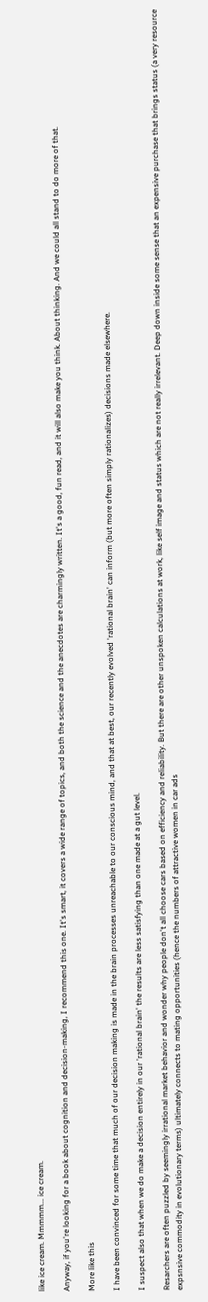like ice cream. Mmmmm... ice cream.

Anyway, if you're looking for a book about cognition and decision-making, I recommend this one. It's smart, it covers a wide range of topics, and both the science and the anecdotes are charmingly written. It's a good, fun read, and it will also make you think. About thinking. And we could all stand to do more of that.

More like this

I have been convinced for some time that much of our decision making is made in the brain processes unreachable to our conscious mind, and that at best, our recently evolved 'rational brain' can inform (but more often simply rationalizes) decisions made elsewhere.

I suspect also that when we do make a decision entirely in our 'rational brain' the results are less satisfying than one made at a gut level.

Resarchers are often puzzled by seemingly irrational market behavior and wonder why people don't all choose cars based on efficiency and reliability. But there are other unspoken calculations at work, like self image and status which are not really irrelevant. Deep down inside some sense that an expensive purchase that brings status (a very resource expsnsive commodity in evolutionary terms) ultimately connects to mating opportunities (hence the numbers of attractive women in car ads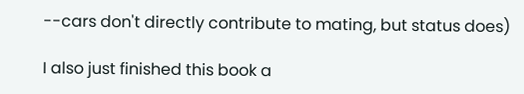--cars don't directly contribute to mating, but status does)

I also just finished this book a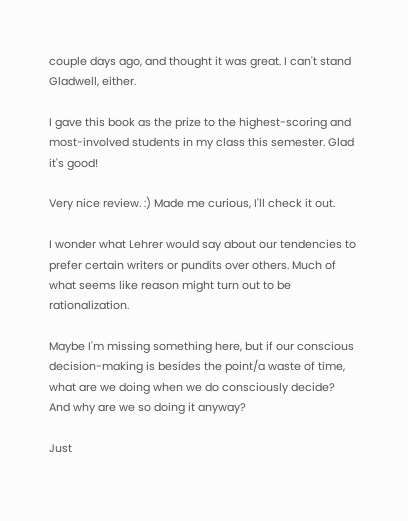couple days ago, and thought it was great. I can't stand Gladwell, either.

I gave this book as the prize to the highest-scoring and most-involved students in my class this semester. Glad it's good!

Very nice review. :) Made me curious, I'll check it out.

I wonder what Lehrer would say about our tendencies to prefer certain writers or pundits over others. Much of what seems like reason might turn out to be rationalization.

Maybe I'm missing something here, but if our conscious decision-making is besides the point/a waste of time, what are we doing when we do consciously decide? And why are we so doing it anyway?

Just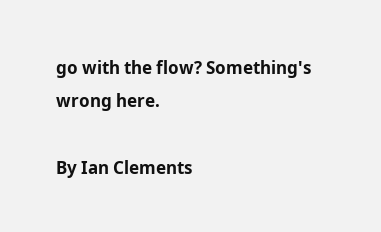go with the flow? Something's wrong here.

By Ian Clements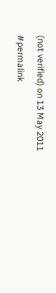(not verified) on 13 May 2011 #permalink